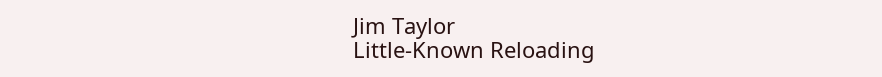Jim Taylor
Little-Known Reloading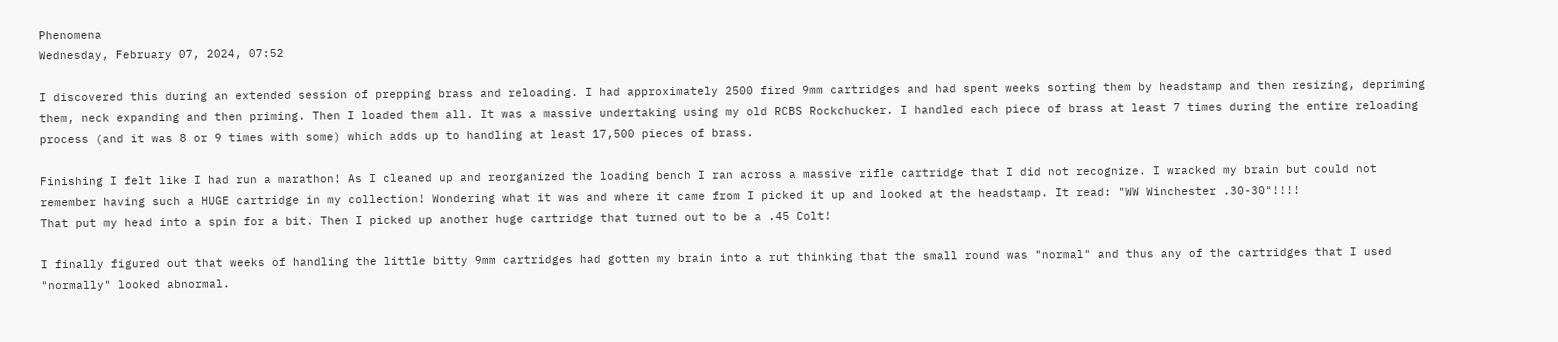Phenomena
Wednesday, February 07, 2024, 07:52

I discovered this during an extended session of prepping brass and reloading. I had approximately 2500 fired 9mm cartridges and had spent weeks sorting them by headstamp and then resizing, depriming them, neck expanding and then priming. Then I loaded them all. It was a massive undertaking using my old RCBS Rockchucker. I handled each piece of brass at least 7 times during the entire reloading process (and it was 8 or 9 times with some) which adds up to handling at least 17,500 pieces of brass.

Finishing I felt like I had run a marathon! As I cleaned up and reorganized the loading bench I ran across a massive rifle cartridge that I did not recognize. I wracked my brain but could not remember having such a HUGE cartridge in my collection! Wondering what it was and where it came from I picked it up and looked at the headstamp. It read: "WW Winchester .30-30"!!!!
That put my head into a spin for a bit. Then I picked up another huge cartridge that turned out to be a .45 Colt!

I finally figured out that weeks of handling the little bitty 9mm cartridges had gotten my brain into a rut thinking that the small round was "normal" and thus any of the cartridges that I used "normally" looked abnormal.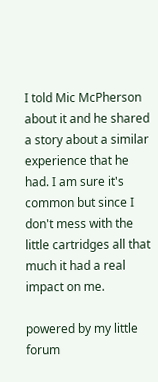I told Mic McPherson about it and he shared a story about a similar experience that he had. I am sure it's common but since I don't mess with the little cartridges all that much it had a real impact on me.

powered by my little forum